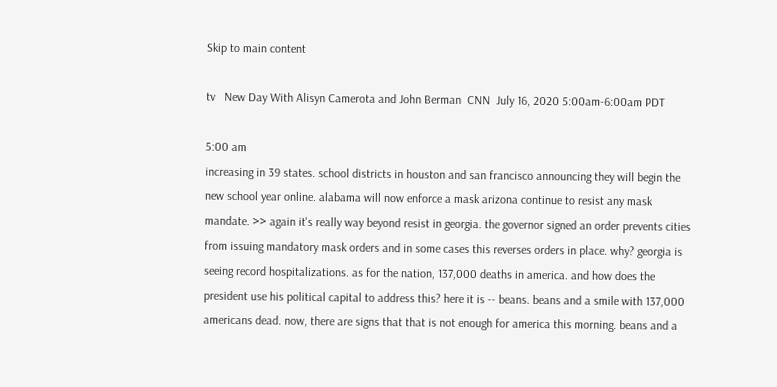Skip to main content

tv   New Day With Alisyn Camerota and John Berman  CNN  July 16, 2020 5:00am-6:00am PDT

5:00 am
increasing in 39 states. school districts in houston and san francisco announcing they will begin the new school year online. alabama will now enforce a mask arizona continue to resist any mask mandate. >> again it's really way beyond resist in georgia. the governor signed an order prevents cities from issuing mandatory mask orders and in some cases this reverses orders in place. why? georgia is seeing record hospitalizations. as for the nation, 137,000 deaths in america. and how does the president use his political capital to address this? here it is -- beans. beans and a smile with 137,000 americans dead. now, there are signs that that is not enough for america this morning. beans and a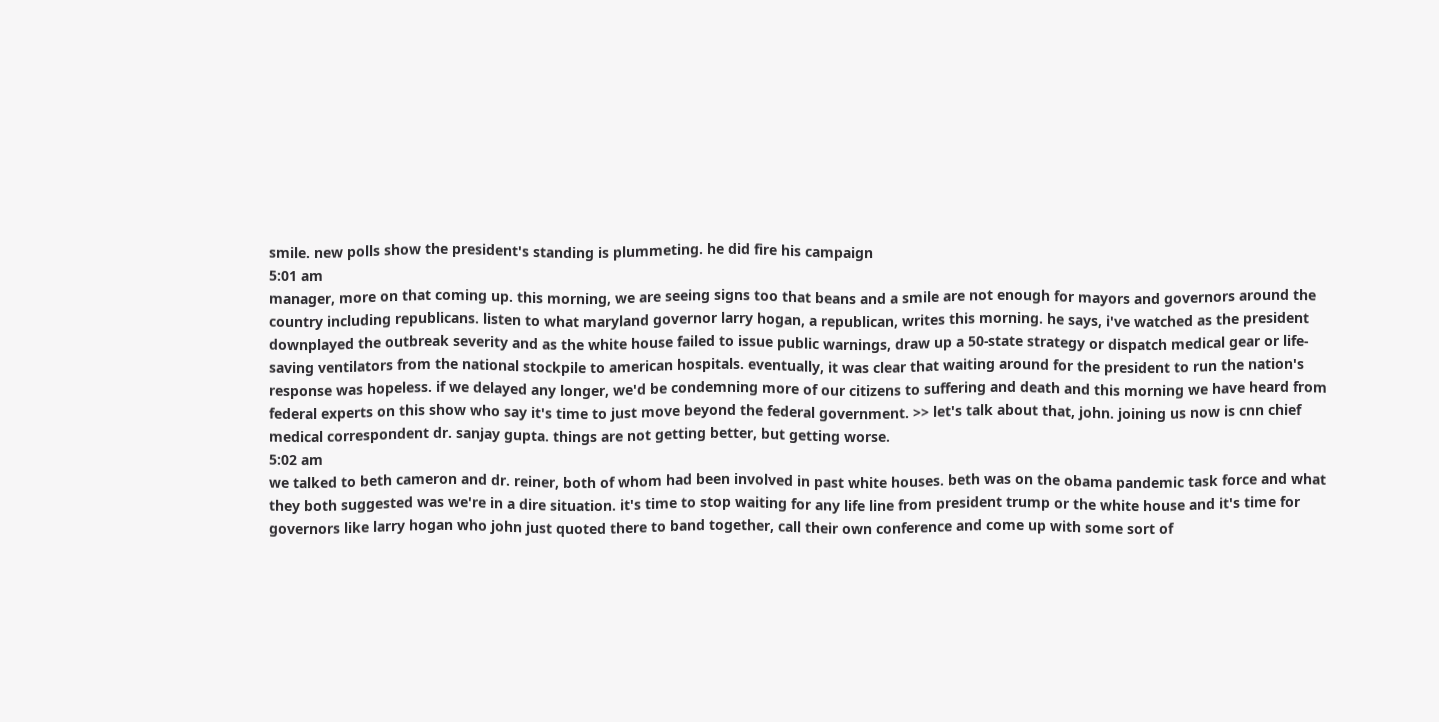smile. new polls show the president's standing is plummeting. he did fire his campaign
5:01 am
manager, more on that coming up. this morning, we are seeing signs too that beans and a smile are not enough for mayors and governors around the country including republicans. listen to what maryland governor larry hogan, a republican, writes this morning. he says, i've watched as the president downplayed the outbreak severity and as the white house failed to issue public warnings, draw up a 50-state strategy or dispatch medical gear or life-saving ventilators from the national stockpile to american hospitals. eventually, it was clear that waiting around for the president to run the nation's response was hopeless. if we delayed any longer, we'd be condemning more of our citizens to suffering and death and this morning we have heard from federal experts on this show who say it's time to just move beyond the federal government. >> let's talk about that, john. joining us now is cnn chief medical correspondent dr. sanjay gupta. things are not getting better, but getting worse.
5:02 am
we talked to beth cameron and dr. reiner, both of whom had been involved in past white houses. beth was on the obama pandemic task force and what they both suggested was we're in a dire situation. it's time to stop waiting for any life line from president trump or the white house and it's time for governors like larry hogan who john just quoted there to band together, call their own conference and come up with some sort of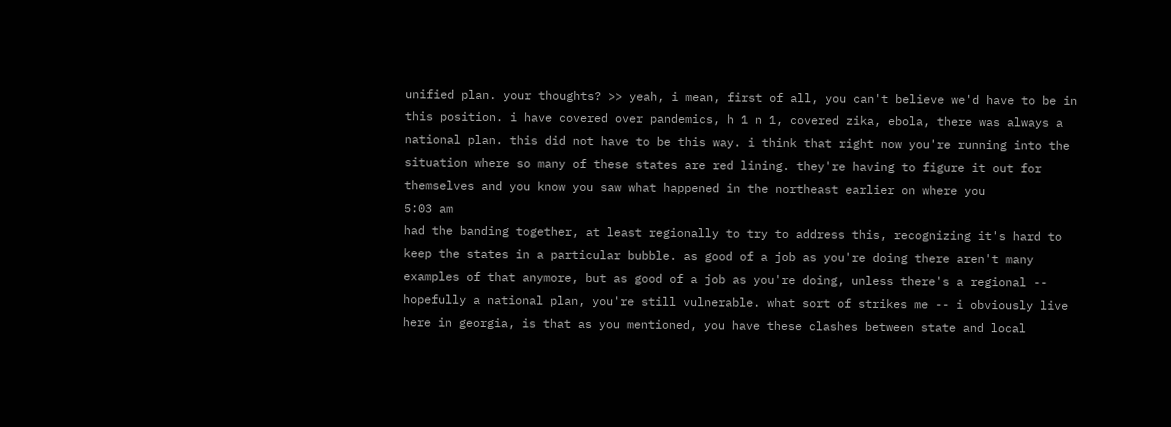unified plan. your thoughts? >> yeah, i mean, first of all, you can't believe we'd have to be in this position. i have covered over pandemics, h 1 n 1, covered zika, ebola, there was always a national plan. this did not have to be this way. i think that right now you're running into the situation where so many of these states are red lining. they're having to figure it out for themselves and you know you saw what happened in the northeast earlier on where you
5:03 am
had the banding together, at least regionally to try to address this, recognizing it's hard to keep the states in a particular bubble. as good of a job as you're doing there aren't many examples of that anymore, but as good of a job as you're doing, unless there's a regional -- hopefully a national plan, you're still vulnerable. what sort of strikes me -- i obviously live here in georgia, is that as you mentioned, you have these clashes between state and local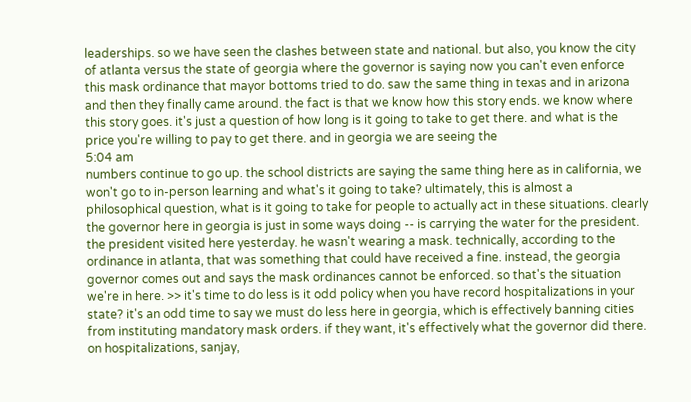leaderships. so we have seen the clashes between state and national. but also, you know the city of atlanta versus the state of georgia where the governor is saying now you can't even enforce this mask ordinance that mayor bottoms tried to do. saw the same thing in texas and in arizona and then they finally came around. the fact is that we know how this story ends. we know where this story goes. it's just a question of how long is it going to take to get there. and what is the price you're willing to pay to get there. and in georgia we are seeing the
5:04 am
numbers continue to go up. the school districts are saying the same thing here as in california, we won't go to in-person learning and what's it going to take? ultimately, this is almost a philosophical question, what is it going to take for people to actually act in these situations. clearly the governor here in georgia is just in some ways doing -- is carrying the water for the president. the president visited here yesterday. he wasn't wearing a mask. technically, according to the ordinance in atlanta, that was something that could have received a fine. instead, the georgia governor comes out and says the mask ordinances cannot be enforced. so that's the situation we're in here. >> it's time to do less is it odd policy when you have record hospitalizations in your state? it's an odd time to say we must do less here in georgia, which is effectively banning cities from instituting mandatory mask orders. if they want, it's effectively what the governor did there. on hospitalizations, sanjay,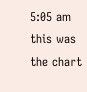5:05 am
this was the chart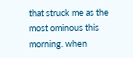that struck me as the most ominous this morning. when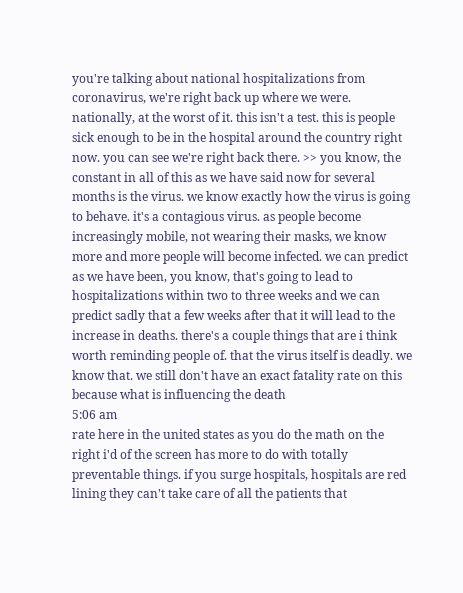you're talking about national hospitalizations from coronavirus, we're right back up where we were. nationally, at the worst of it. this isn't a test. this is people sick enough to be in the hospital around the country right now. you can see we're right back there. >> you know, the constant in all of this as we have said now for several months is the virus. we know exactly how the virus is going to behave. it's a contagious virus. as people become increasingly mobile, not wearing their masks, we know more and more people will become infected. we can predict as we have been, you know, that's going to lead to hospitalizations within two to three weeks and we can predict sadly that a few weeks after that it will lead to the increase in deaths. there's a couple things that are i think worth reminding people of. that the virus itself is deadly. we know that. we still don't have an exact fatality rate on this because what is influencing the death
5:06 am
rate here in the united states as you do the math on the right i'd of the screen has more to do with totally preventable things. if you surge hospitals, hospitals are red lining they can't take care of all the patients that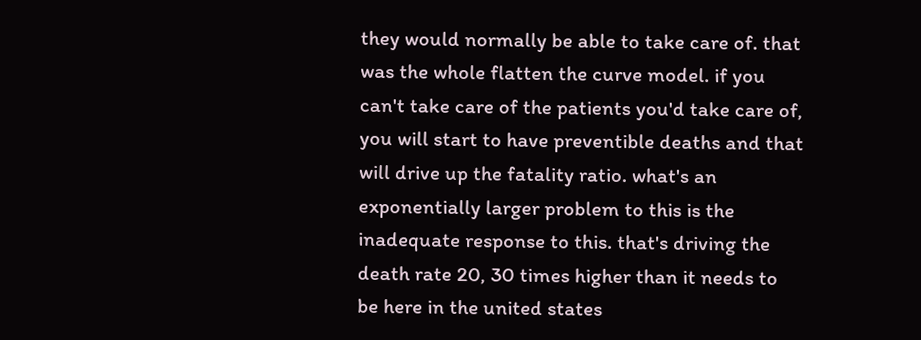they would normally be able to take care of. that was the whole flatten the curve model. if you can't take care of the patients you'd take care of, you will start to have preventible deaths and that will drive up the fatality ratio. what's an exponentially larger problem to this is the inadequate response to this. that's driving the death rate 20, 30 times higher than it needs to be here in the united states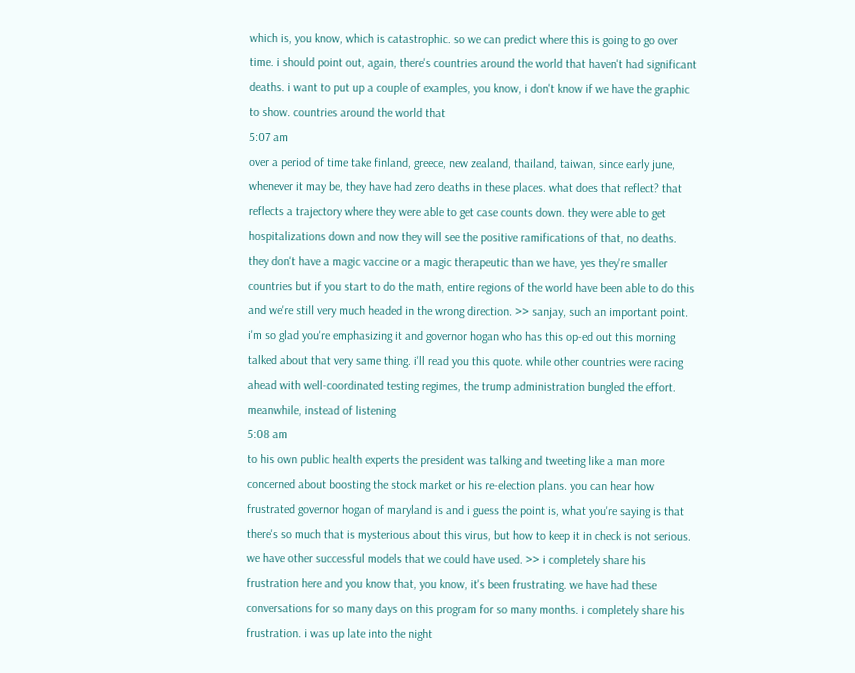which is, you know, which is catastrophic. so we can predict where this is going to go over time. i should point out, again, there's countries around the world that haven't had significant deaths. i want to put up a couple of examples, you know, i don't know if we have the graphic to show. countries around the world that
5:07 am
over a period of time take finland, greece, new zealand, thailand, taiwan, since early june, whenever it may be, they have had zero deaths in these places. what does that reflect? that reflects a trajectory where they were able to get case counts down. they were able to get hospitalizations down and now they will see the positive ramifications of that, no deaths. they don't have a magic vaccine or a magic therapeutic than we have, yes they're smaller countries but if you start to do the math, entire regions of the world have been able to do this and we're still very much headed in the wrong direction. >> sanjay, such an important point. i'm so glad you're emphasizing it and governor hogan who has this op-ed out this morning talked about that very same thing. i'll read you this quote. while other countries were racing ahead with well-coordinated testing regimes, the trump administration bungled the effort. meanwhile, instead of listening
5:08 am
to his own public health experts the president was talking and tweeting like a man more concerned about boosting the stock market or his re-election plans. you can hear how frustrated governor hogan of maryland is and i guess the point is, what you're saying is that there's so much that is mysterious about this virus, but how to keep it in check is not serious. we have other successful models that we could have used. >> i completely share his frustration here and you know that, you know, it's been frustrating. we have had these conversations for so many days on this program for so many months. i completely share his frustration. i was up late into the night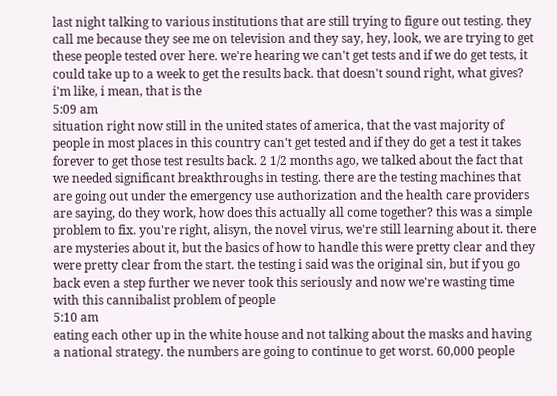last night talking to various institutions that are still trying to figure out testing. they call me because they see me on television and they say, hey, look, we are trying to get these people tested over here. we're hearing we can't get tests and if we do get tests, it could take up to a week to get the results back. that doesn't sound right, what gives? i'm like, i mean, that is the
5:09 am
situation right now still in the united states of america, that the vast majority of people in most places in this country can't get tested and if they do get a test it takes forever to get those test results back. 2 1/2 months ago, we talked about the fact that we needed significant breakthroughs in testing. there are the testing machines that are going out under the emergency use authorization and the health care providers are saying, do they work, how does this actually all come together? this was a simple problem to fix. you're right, alisyn, the novel virus, we're still learning about it. there are mysteries about it, but the basics of how to handle this were pretty clear and they were pretty clear from the start. the testing i said was the original sin, but if you go back even a step further we never took this seriously and now we're wasting time with this cannibalist problem of people
5:10 am
eating each other up in the white house and not talking about the masks and having a national strategy. the numbers are going to continue to get worst. 60,000 people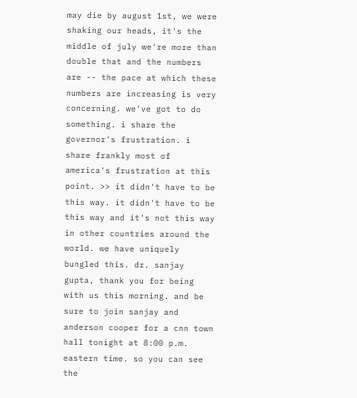may die by august 1st, we were shaking our heads, it's the middle of july we're more than double that and the numbers are -- the pace at which these numbers are increasing is very concerning. we've got to do something. i share the governor's frustration. i share frankly most of america's frustration at this point. >> it didn't have to be this way. it didn't have to be this way and it's not this way in other countries around the world. we have uniquely bungled this. dr. sanjay gupta, thank you for being with us this morning. and be sure to join sanjay and anderson cooper for a cnn town hall tonight at 8:00 p.m. eastern time. so you can see the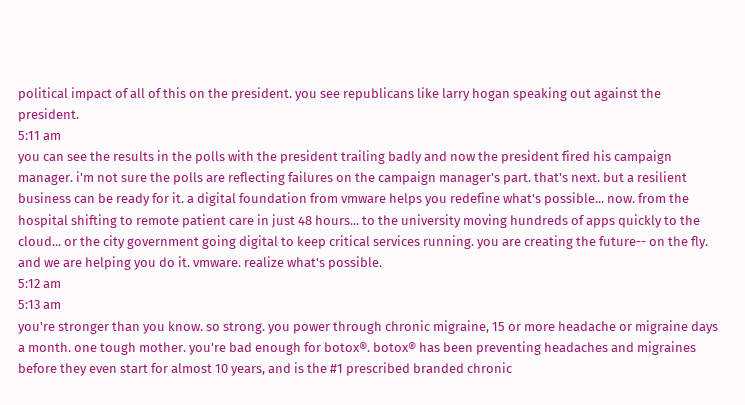political impact of all of this on the president. you see republicans like larry hogan speaking out against the president.
5:11 am
you can see the results in the polls with the president trailing badly and now the president fired his campaign manager. i'm not sure the polls are reflecting failures on the campaign manager's part. that's next. but a resilient business can be ready for it. a digital foundation from vmware helps you redefine what's possible... now. from the hospital shifting to remote patient care in just 48 hours... to the university moving hundreds of apps quickly to the cloud... or the city government going digital to keep critical services running. you are creating the future-- on the fly. and we are helping you do it. vmware. realize what's possible.
5:12 am
5:13 am
you're stronger than you know. so strong. you power through chronic migraine, 15 or more headache or migraine days a month. one tough mother. you're bad enough for botox®. botox® has been preventing headaches and migraines before they even start for almost 10 years, and is the #1 prescribed branded chronic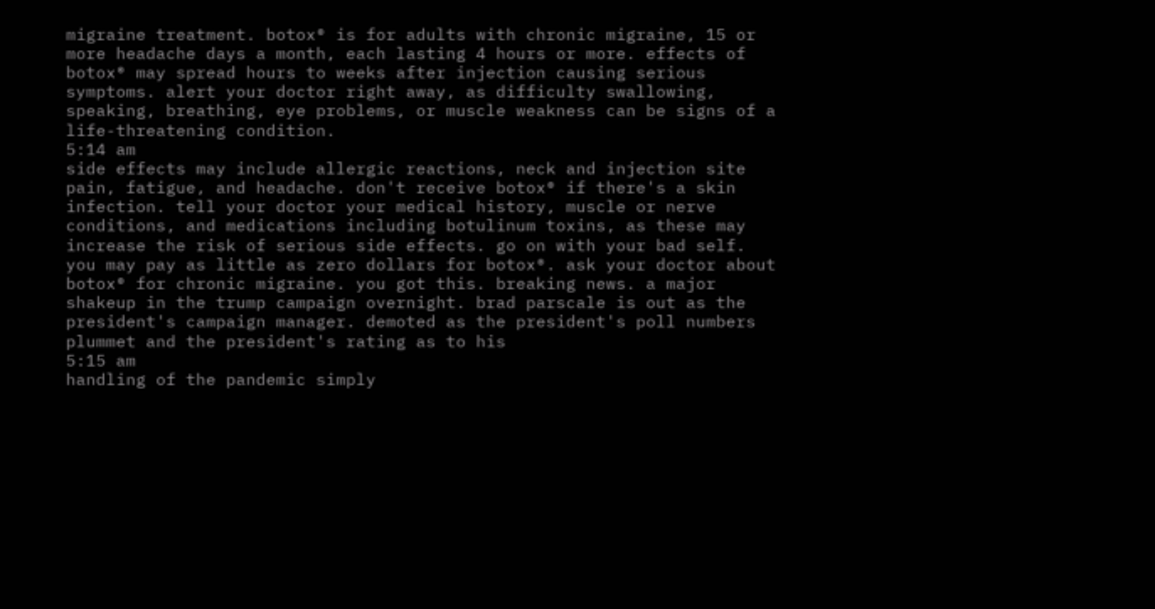migraine treatment. botox® is for adults with chronic migraine, 15 or more headache days a month, each lasting 4 hours or more. effects of botox® may spread hours to weeks after injection causing serious symptoms. alert your doctor right away, as difficulty swallowing, speaking, breathing, eye problems, or muscle weakness can be signs of a life-threatening condition.
5:14 am
side effects may include allergic reactions, neck and injection site pain, fatigue, and headache. don't receive botox® if there's a skin infection. tell your doctor your medical history, muscle or nerve conditions, and medications including botulinum toxins, as these may increase the risk of serious side effects. go on with your bad self. you may pay as little as zero dollars for botox®. ask your doctor about botox® for chronic migraine. you got this. breaking news. a major shakeup in the trump campaign overnight. brad parscale is out as the president's campaign manager. demoted as the president's poll numbers plummet and the president's rating as to his
5:15 am
handling of the pandemic simply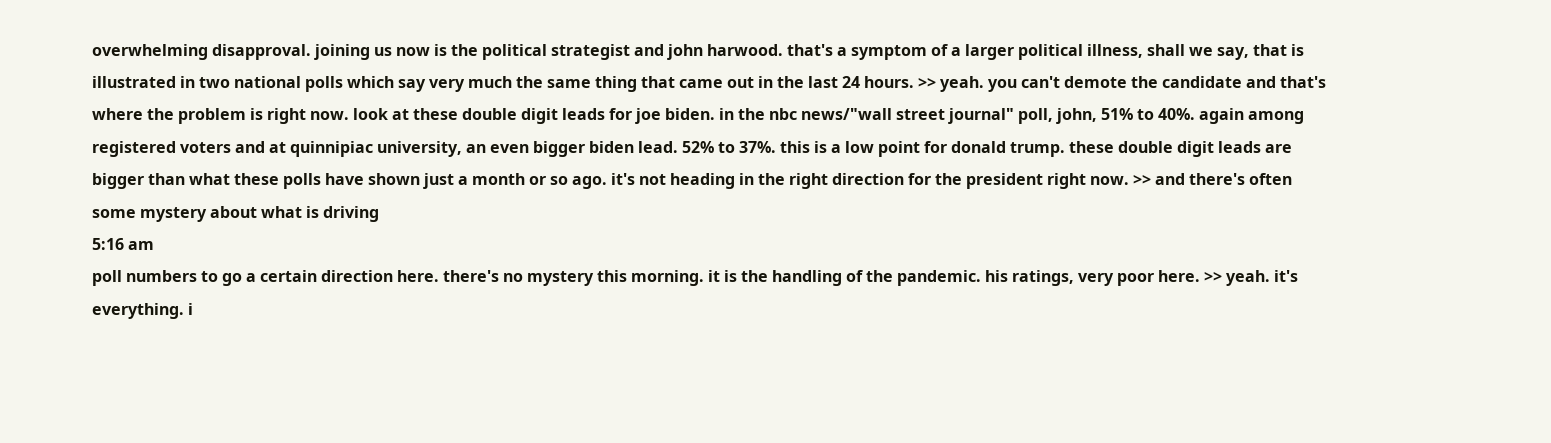overwhelming disapproval. joining us now is the political strategist and john harwood. that's a symptom of a larger political illness, shall we say, that is illustrated in two national polls which say very much the same thing that came out in the last 24 hours. >> yeah. you can't demote the candidate and that's where the problem is right now. look at these double digit leads for joe biden. in the nbc news/"wall street journal" poll, john, 51% to 40%. again among registered voters and at quinnipiac university, an even bigger biden lead. 52% to 37%. this is a low point for donald trump. these double digit leads are bigger than what these polls have shown just a month or so ago. it's not heading in the right direction for the president right now. >> and there's often some mystery about what is driving
5:16 am
poll numbers to go a certain direction here. there's no mystery this morning. it is the handling of the pandemic. his ratings, very poor here. >> yeah. it's everything. i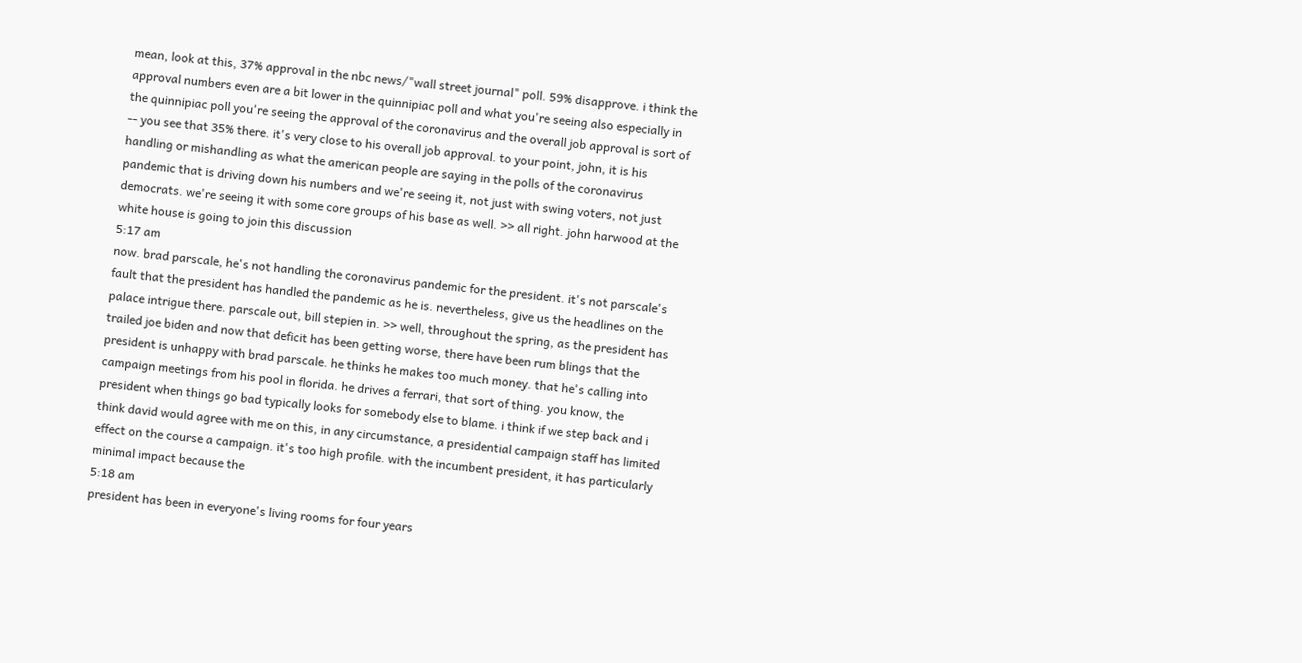mean, look at this, 37% approval in the nbc news/"wall street journal" poll. 59% disapprove. i think the approval numbers even are a bit lower in the quinnipiac poll and what you're seeing also especially in the quinnipiac poll you're seeing the approval of the coronavirus and the overall job approval is sort of -- you see that 35% there. it's very close to his overall job approval. to your point, john, it is his handling or mishandling as what the american people are saying in the polls of the coronavirus pandemic that is driving down his numbers and we're seeing it, not just with swing voters, not just democrats. we're seeing it with some core groups of his base as well. >> all right. john harwood at the white house is going to join this discussion
5:17 am
now. brad parscale, he's not handling the coronavirus pandemic for the president. it's not parscale's fault that the president has handled the pandemic as he is. nevertheless, give us the headlines on the palace intrigue there. parscale out, bill stepien in. >> well, throughout the spring, as the president has trailed joe biden and now that deficit has been getting worse, there have been rum blings that the president is unhappy with brad parscale. he thinks he makes too much money. that he's calling into campaign meetings from his pool in florida. he drives a ferrari, that sort of thing. you know, the president when things go bad typically looks for somebody else to blame. i think if we step back and i think david would agree with me on this, in any circumstance, a presidential campaign staff has limited effect on the course a campaign. it's too high profile. with the incumbent president, it has particularly minimal impact because the
5:18 am
president has been in everyone's living rooms for four years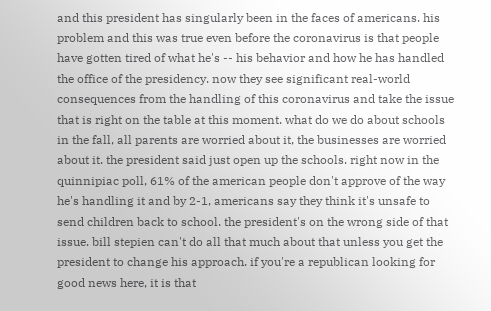and this president has singularly been in the faces of americans. his problem and this was true even before the coronavirus is that people have gotten tired of what he's -- his behavior and how he has handled the office of the presidency. now they see significant real-world consequences from the handling of this coronavirus and take the issue that is right on the table at this moment. what do we do about schools in the fall, all parents are worried about it, the businesses are worried about it. the president said just open up the schools. right now in the quinnipiac poll, 61% of the american people don't approve of the way he's handling it and by 2-1, americans say they think it's unsafe to send children back to school. the president's on the wrong side of that issue. bill stepien can't do all that much about that unless you get the president to change his approach. if you're a republican looking for good news here, it is that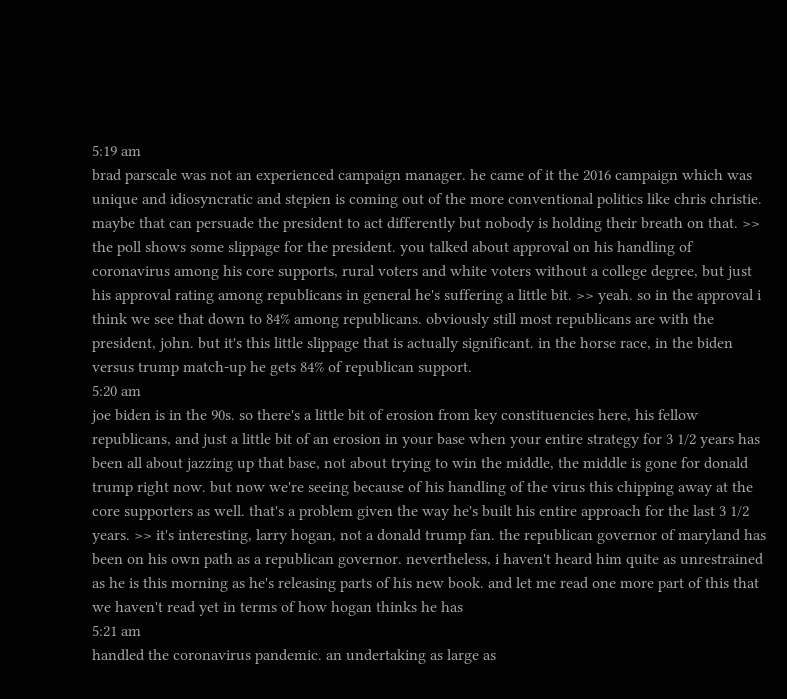5:19 am
brad parscale was not an experienced campaign manager. he came of it the 2016 campaign which was unique and idiosyncratic and stepien is coming out of the more conventional politics like chris christie. maybe that can persuade the president to act differently but nobody is holding their breath on that. >> the poll shows some slippage for the president. you talked about approval on his handling of coronavirus among his core supports, rural voters and white voters without a college degree, but just his approval rating among republicans in general he's suffering a little bit. >> yeah. so in the approval i think we see that down to 84% among republicans. obviously still most republicans are with the president, john. but it's this little slippage that is actually significant. in the horse race, in the biden versus trump match-up he gets 84% of republican support.
5:20 am
joe biden is in the 90s. so there's a little bit of erosion from key constituencies here, his fellow republicans, and just a little bit of an erosion in your base when your entire strategy for 3 1/2 years has been all about jazzing up that base, not about trying to win the middle, the middle is gone for donald trump right now. but now we're seeing because of his handling of the virus this chipping away at the core supporters as well. that's a problem given the way he's built his entire approach for the last 3 1/2 years. >> it's interesting, larry hogan, not a donald trump fan. the republican governor of maryland has been on his own path as a republican governor. nevertheless, i haven't heard him quite as unrestrained as he is this morning as he's releasing parts of his new book. and let me read one more part of this that we haven't read yet in terms of how hogan thinks he has
5:21 am
handled the coronavirus pandemic. an undertaking as large as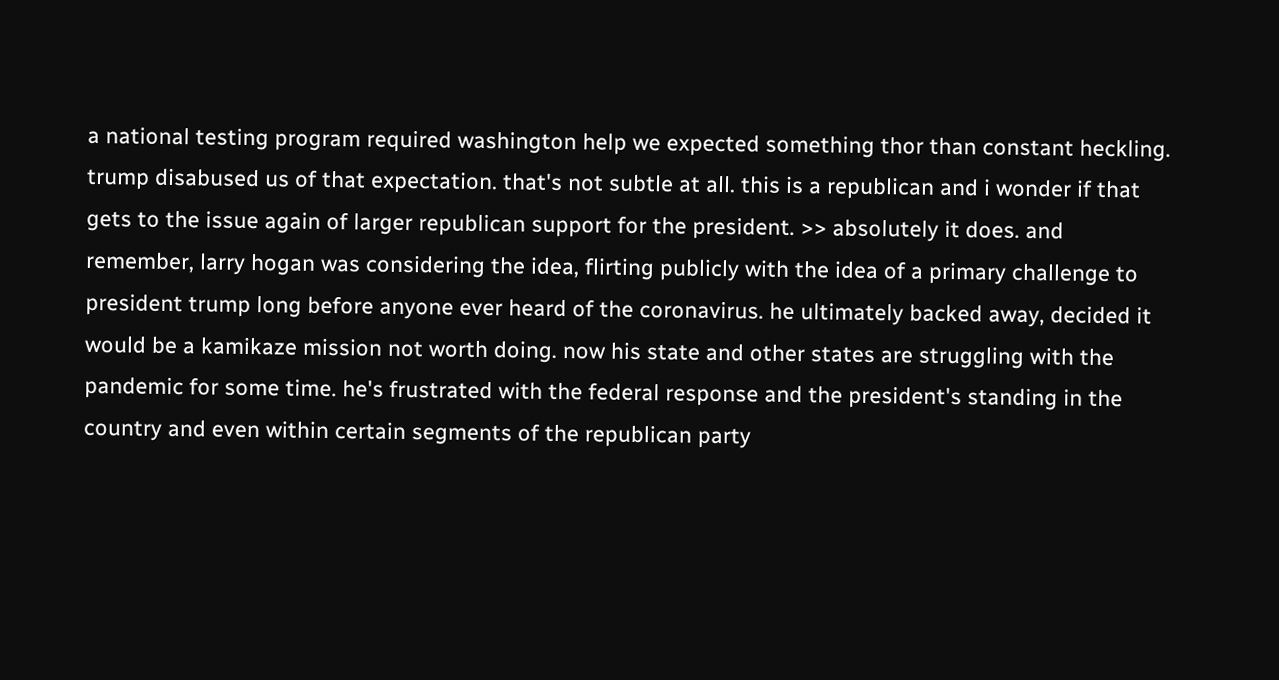a national testing program required washington help we expected something thor than constant heckling. trump disabused us of that expectation. that's not subtle at all. this is a republican and i wonder if that gets to the issue again of larger republican support for the president. >> absolutely it does. and remember, larry hogan was considering the idea, flirting publicly with the idea of a primary challenge to president trump long before anyone ever heard of the coronavirus. he ultimately backed away, decided it would be a kamikaze mission not worth doing. now his state and other states are struggling with the pandemic for some time. he's frustrated with the federal response and the president's standing in the country and even within certain segments of the republican party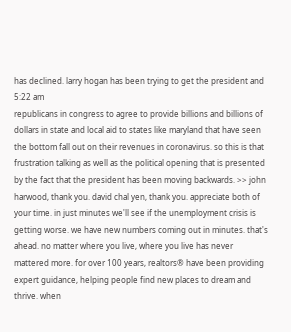has declined. larry hogan has been trying to get the president and
5:22 am
republicans in congress to agree to provide billions and billions of dollars in state and local aid to states like maryland that have seen the bottom fall out on their revenues in coronavirus. so this is that frustration talking as well as the political opening that is presented by the fact that the president has been moving backwards. >> john harwood, thank you. david chal yen, thank you. appreciate both of your time. in just minutes we'll see if the unemployment crisis is getting worse. we have new numbers coming out in minutes. that's ahead. no matter where you live, where you live has never mattered more. for over 100 years, realtors® have been providing expert guidance, helping people find new places to dream and thrive. when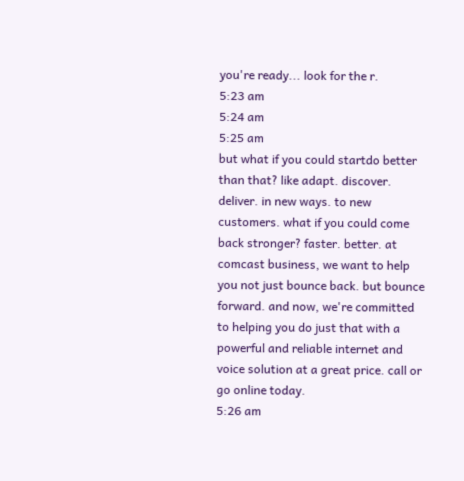you're ready... look for the r.
5:23 am
5:24 am
5:25 am
but what if you could startdo better than that? like adapt. discover. deliver. in new ways. to new customers. what if you could come back stronger? faster. better. at comcast business, we want to help you not just bounce back. but bounce forward. and now, we're committed to helping you do just that with a powerful and reliable internet and voice solution at a great price. call or go online today.
5:26 am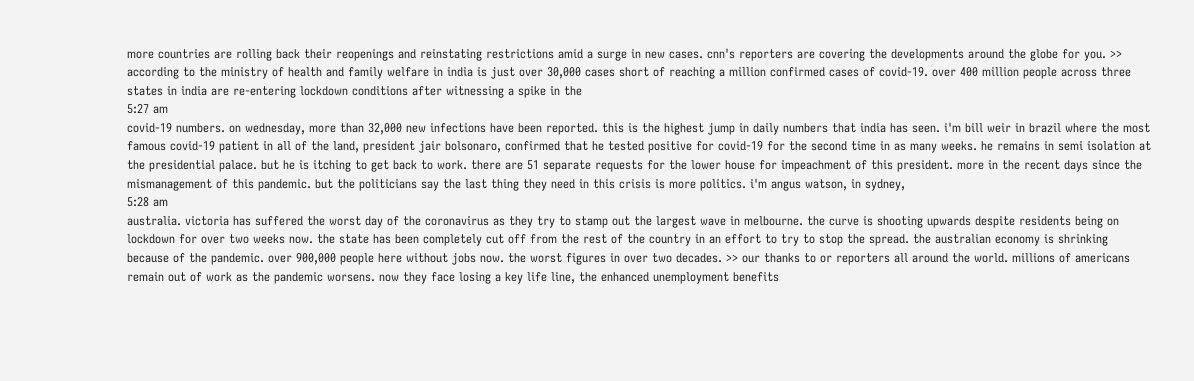more countries are rolling back their reopenings and reinstating restrictions amid a surge in new cases. cnn's reporters are covering the developments around the globe for you. >> according to the ministry of health and family welfare in india is just over 30,000 cases short of reaching a million confirmed cases of covid-19. over 400 million people across three states in india are re-entering lockdown conditions after witnessing a spike in the
5:27 am
covid-19 numbers. on wednesday, more than 32,000 new infections have been reported. this is the highest jump in daily numbers that india has seen. i'm bill weir in brazil where the most famous covid-19 patient in all of the land, president jair bolsonaro, confirmed that he tested positive for covid-19 for the second time in as many weeks. he remains in semi isolation at the presidential palace. but he is itching to get back to work. there are 51 separate requests for the lower house for impeachment of this president. more in the recent days since the mismanagement of this pandemic. but the politicians say the last thing they need in this crisis is more politics. i'm angus watson, in sydney,
5:28 am
australia. victoria has suffered the worst day of the coronavirus as they try to stamp out the largest wave in melbourne. the curve is shooting upwards despite residents being on lockdown for over two weeks now. the state has been completely cut off from the rest of the country in an effort to try to stop the spread. the australian economy is shrinking because of the pandemic. over 900,000 people here without jobs now. the worst figures in over two decades. >> our thanks to or reporters all around the world. millions of americans remain out of work as the pandemic worsens. now they face losing a key life line, the enhanced unemployment benefits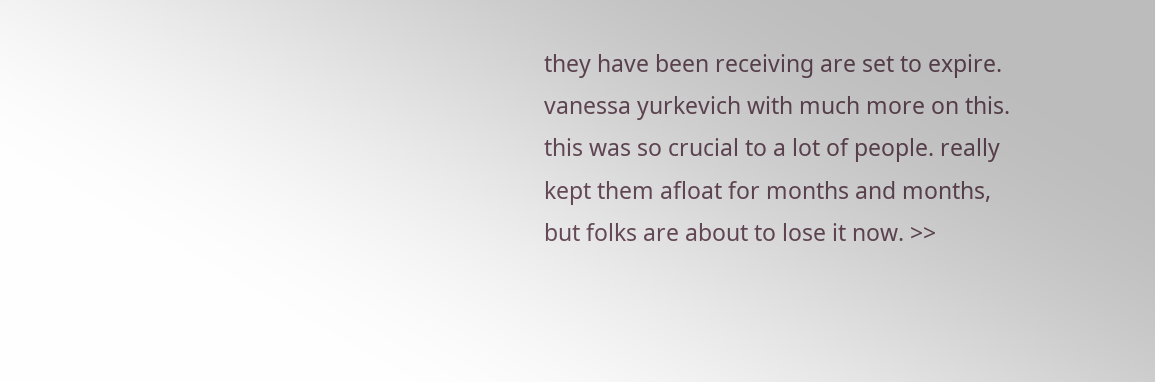they have been receiving are set to expire. vanessa yurkevich with much more on this. this was so crucial to a lot of people. really kept them afloat for months and months, but folks are about to lose it now. >>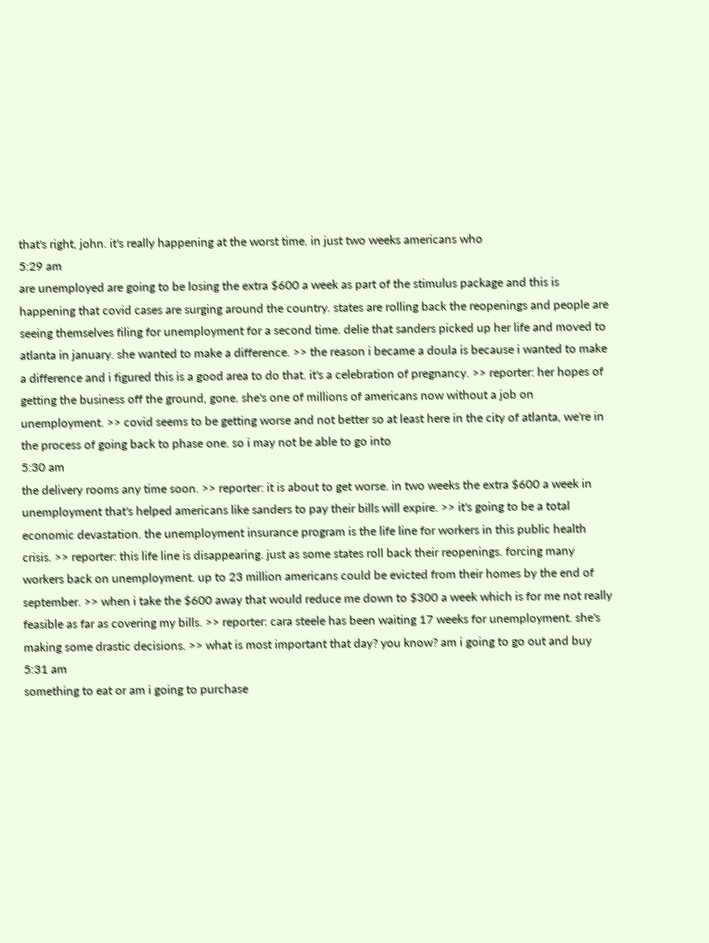that's right, john. it's really happening at the worst time. in just two weeks americans who
5:29 am
are unemployed are going to be losing the extra $600 a week as part of the stimulus package and this is happening that covid cases are surging around the country. states are rolling back the reopenings and people are seeing themselves filing for unemployment for a second time. delie that sanders picked up her life and moved to atlanta in january. she wanted to make a difference. >> the reason i became a doula is because i wanted to make a difference and i figured this is a good area to do that. it's a celebration of pregnancy. >> reporter: her hopes of getting the business off the ground, gone. she's one of millions of americans now without a job on unemployment. >> covid seems to be getting worse and not better so at least here in the city of atlanta, we're in the process of going back to phase one. so i may not be able to go into
5:30 am
the delivery rooms any time soon. >> reporter: it is about to get worse. in two weeks the extra $600 a week in unemployment that's helped americans like sanders to pay their bills will expire. >> it's going to be a total economic devastation. the unemployment insurance program is the life line for workers in this public health crisis. >> reporter: this life line is disappearing. just as some states roll back their reopenings. forcing many workers back on unemployment. up to 23 million americans could be evicted from their homes by the end of september. >> when i take the $600 away that would reduce me down to $300 a week which is for me not really feasible as far as covering my bills. >> reporter: cara steele has been waiting 17 weeks for unemployment. she's making some drastic decisions. >> what is most important that day? you know? am i going to go out and buy
5:31 am
something to eat or am i going to purchase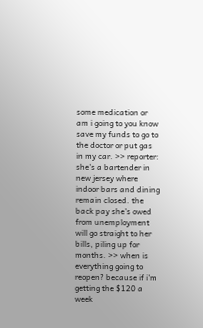some medication or am i going to you know save my funds to go to the doctor or put gas in my car. >> reporter: she's a bartender in new jersey where indoor bars and dining remain closed. the back pay she's owed from unemployment will go straight to her bills, piling up for months. >> when is everything going to reopen? because if i'm getting the $120 a week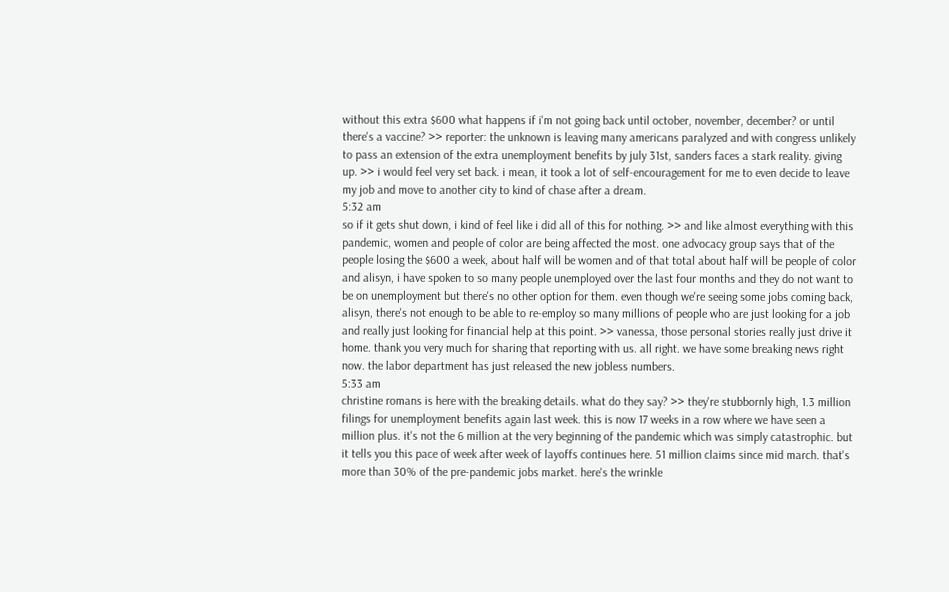without this extra $600 what happens if i'm not going back until october, november, december? or until there's a vaccine? >> reporter: the unknown is leaving many americans paralyzed and with congress unlikely to pass an extension of the extra unemployment benefits by july 31st, sanders faces a stark reality. giving up. >> i would feel very set back. i mean, it took a lot of self-encouragement for me to even decide to leave my job and move to another city to kind of chase after a dream.
5:32 am
so if it gets shut down, i kind of feel like i did all of this for nothing. >> and like almost everything with this pandemic, women and people of color are being affected the most. one advocacy group says that of the people losing the $600 a week, about half will be women and of that total about half will be people of color and alisyn, i have spoken to so many people unemployed over the last four months and they do not want to be on unemployment but there's no other option for them. even though we're seeing some jobs coming back, alisyn, there's not enough to be able to re-employ so many millions of people who are just looking for a job and really just looking for financial help at this point. >> vanessa, those personal stories really just drive it home. thank you very much for sharing that reporting with us. all right. we have some breaking news right now. the labor department has just released the new jobless numbers.
5:33 am
christine romans is here with the breaking details. what do they say? >> they're stubbornly high, 1.3 million filings for unemployment benefits again last week. this is now 17 weeks in a row where we have seen a million plus. it's not the 6 million at the very beginning of the pandemic which was simply catastrophic. but it tells you this pace of week after week of layoffs continues here. 51 million claims since mid march. that's more than 30% of the pre-pandemic jobs market. here's the wrinkle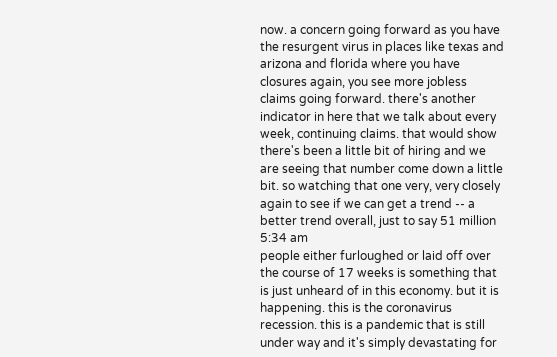now. a concern going forward as you have the resurgent virus in places like texas and arizona and florida where you have closures again, you see more jobless claims going forward. there's another indicator in here that we talk about every week, continuing claims. that would show there's been a little bit of hiring and we are seeing that number come down a little bit. so watching that one very, very closely again to see if we can get a trend -- a better trend overall, just to say 51 million
5:34 am
people either furloughed or laid off over the course of 17 weeks is something that is just unheard of in this economy. but it is happening. this is the coronavirus recession. this is a pandemic that is still under way and it's simply devastating for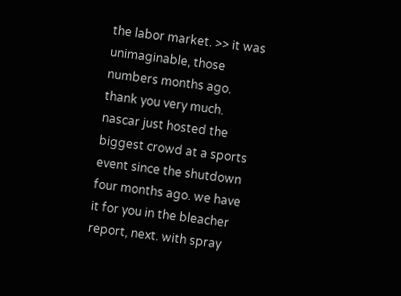the labor market. >> it was unimaginable, those numbers months ago. thank you very much. nascar just hosted the biggest crowd at a sports event since the shutdown four months ago. we have it for you in the bleacher report, next. with spray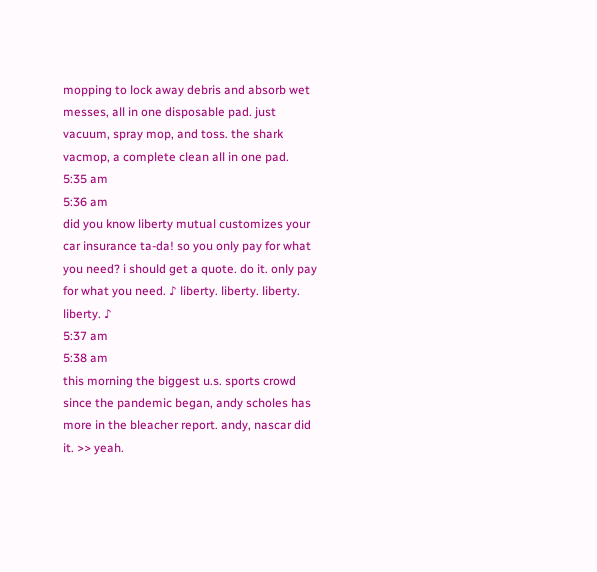mopping to lock away debris and absorb wet messes, all in one disposable pad. just vacuum, spray mop, and toss. the shark vacmop, a complete clean all in one pad.
5:35 am
5:36 am
did you know liberty mutual customizes your car insurance ta-da! so you only pay for what you need? i should get a quote. do it. only pay for what you need. ♪ liberty. liberty. liberty. liberty. ♪
5:37 am
5:38 am
this morning the biggest u.s. sports crowd since the pandemic began, andy scholes has more in the bleacher report. andy, nascar did it. >> yeah.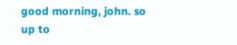good morning, john. so up to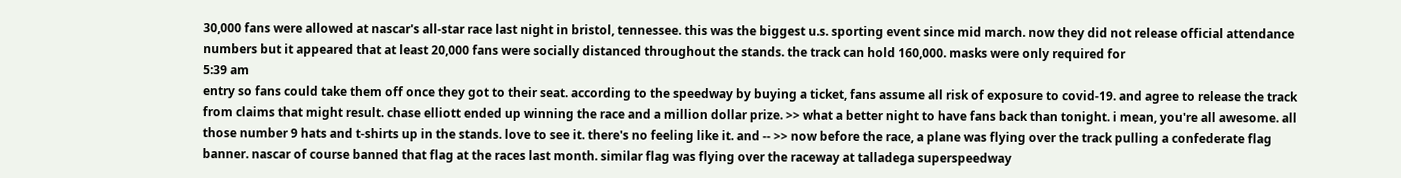30,000 fans were allowed at nascar's all-star race last night in bristol, tennessee. this was the biggest u.s. sporting event since mid march. now they did not release official attendance numbers but it appeared that at least 20,000 fans were socially distanced throughout the stands. the track can hold 160,000. masks were only required for
5:39 am
entry so fans could take them off once they got to their seat. according to the speedway by buying a ticket, fans assume all risk of exposure to covid-19. and agree to release the track from claims that might result. chase elliott ended up winning the race and a million dollar prize. >> what a better night to have fans back than tonight. i mean, you're all awesome. all those number 9 hats and t-shirts up in the stands. love to see it. there's no feeling like it. and -- >> now before the race, a plane was flying over the track pulling a confederate flag banner. nascar of course banned that flag at the races last month. similar flag was flying over the raceway at talladega superspeedway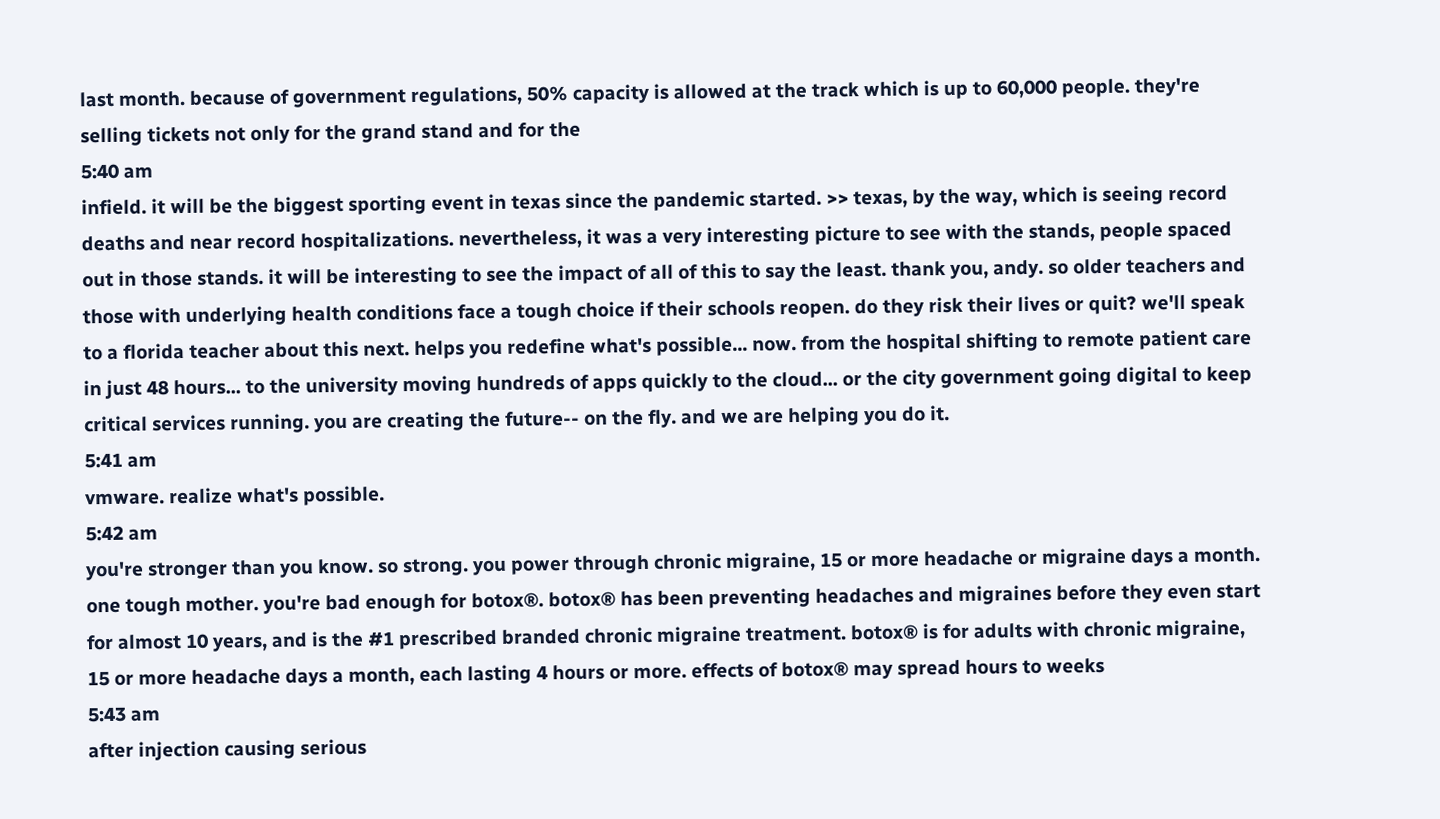last month. because of government regulations, 50% capacity is allowed at the track which is up to 60,000 people. they're selling tickets not only for the grand stand and for the
5:40 am
infield. it will be the biggest sporting event in texas since the pandemic started. >> texas, by the way, which is seeing record deaths and near record hospitalizations. nevertheless, it was a very interesting picture to see with the stands, people spaced out in those stands. it will be interesting to see the impact of all of this to say the least. thank you, andy. so older teachers and those with underlying health conditions face a tough choice if their schools reopen. do they risk their lives or quit? we'll speak to a florida teacher about this next. helps you redefine what's possible... now. from the hospital shifting to remote patient care in just 48 hours... to the university moving hundreds of apps quickly to the cloud... or the city government going digital to keep critical services running. you are creating the future-- on the fly. and we are helping you do it.
5:41 am
vmware. realize what's possible.
5:42 am
you're stronger than you know. so strong. you power through chronic migraine, 15 or more headache or migraine days a month. one tough mother. you're bad enough for botox®. botox® has been preventing headaches and migraines before they even start for almost 10 years, and is the #1 prescribed branded chronic migraine treatment. botox® is for adults with chronic migraine, 15 or more headache days a month, each lasting 4 hours or more. effects of botox® may spread hours to weeks
5:43 am
after injection causing serious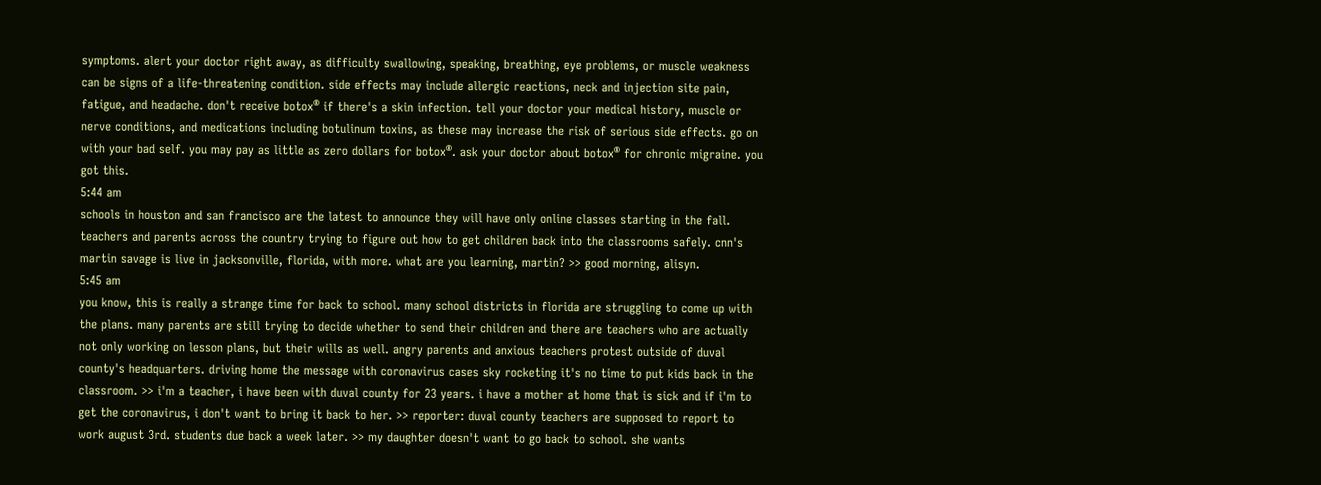symptoms. alert your doctor right away, as difficulty swallowing, speaking, breathing, eye problems, or muscle weakness can be signs of a life-threatening condition. side effects may include allergic reactions, neck and injection site pain, fatigue, and headache. don't receive botox® if there's a skin infection. tell your doctor your medical history, muscle or nerve conditions, and medications including botulinum toxins, as these may increase the risk of serious side effects. go on with your bad self. you may pay as little as zero dollars for botox®. ask your doctor about botox® for chronic migraine. you got this.
5:44 am
schools in houston and san francisco are the latest to announce they will have only online classes starting in the fall. teachers and parents across the country trying to figure out how to get children back into the classrooms safely. cnn's martin savage is live in jacksonville, florida, with more. what are you learning, martin? >> good morning, alisyn.
5:45 am
you know, this is really a strange time for back to school. many school districts in florida are struggling to come up with the plans. many parents are still trying to decide whether to send their children and there are teachers who are actually not only working on lesson plans, but their wills as well. angry parents and anxious teachers protest outside of duval county's headquarters. driving home the message with coronavirus cases sky rocketing it's no time to put kids back in the classroom. >> i'm a teacher, i have been with duval county for 23 years. i have a mother at home that is sick and if i'm to get the coronavirus, i don't want to bring it back to her. >> reporter: duval county teachers are supposed to report to work august 3rd. students due back a week later. >> my daughter doesn't want to go back to school. she wants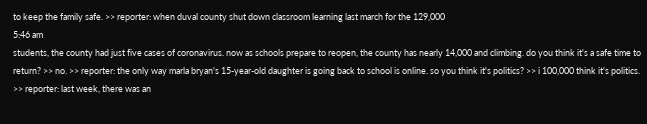to keep the family safe. >> reporter: when duval county shut down classroom learning last march for the 129,000
5:46 am
students, the county had just five cases of coronavirus. now as schools prepare to reopen, the county has nearly 14,000 and climbing. do you think it's a safe time to return? >> no. >> reporter: the only way marla bryan's 15-year-old daughter is going back to school is online. so you think it's politics? >> i 100,000 think it's politics. >> reporter: last week, there was an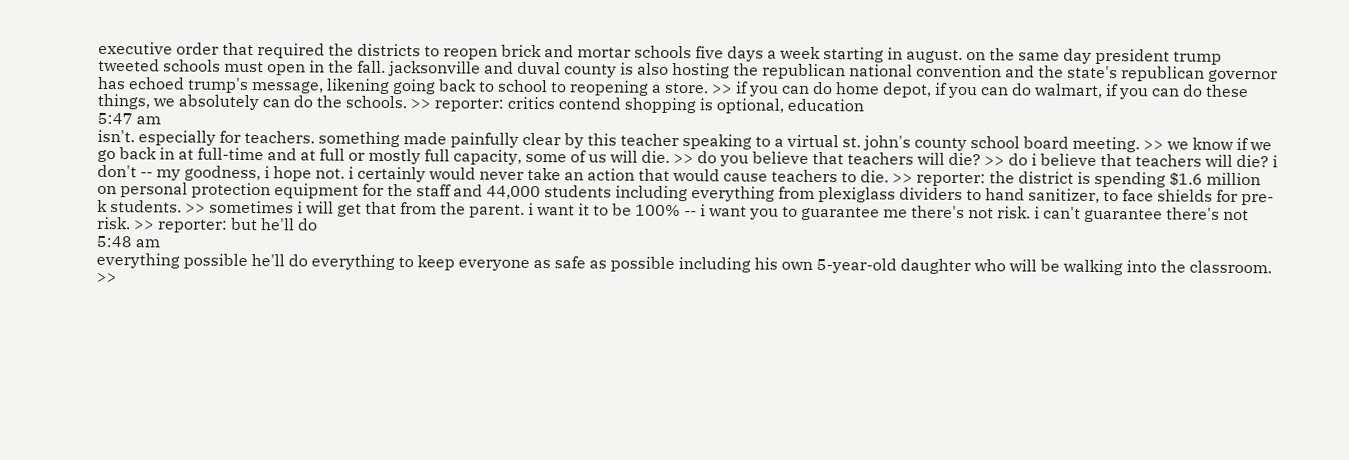executive order that required the districts to reopen brick and mortar schools five days a week starting in august. on the same day president trump tweeted schools must open in the fall. jacksonville and duval county is also hosting the republican national convention and the state's republican governor has echoed trump's message, likening going back to school to reopening a store. >> if you can do home depot, if you can do walmart, if you can do these things, we absolutely can do the schools. >> reporter: critics contend shopping is optional, education
5:47 am
isn't. especially for teachers. something made painfully clear by this teacher speaking to a virtual st. john's county school board meeting. >> we know if we go back in at full-time and at full or mostly full capacity, some of us will die. >> do you believe that teachers will die? >> do i believe that teachers will die? i don't -- my goodness, i hope not. i certainly would never take an action that would cause teachers to die. >> reporter: the district is spending $1.6 million on personal protection equipment for the staff and 44,000 students including everything from plexiglass dividers to hand sanitizer, to face shields for pre-k students. >> sometimes i will get that from the parent. i want it to be 100% -- i want you to guarantee me there's not risk. i can't guarantee there's not risk. >> reporter: but he'll do
5:48 am
everything possible he'll do everything to keep everyone as safe as possible including his own 5-year-old daughter who will be walking into the classroom. >>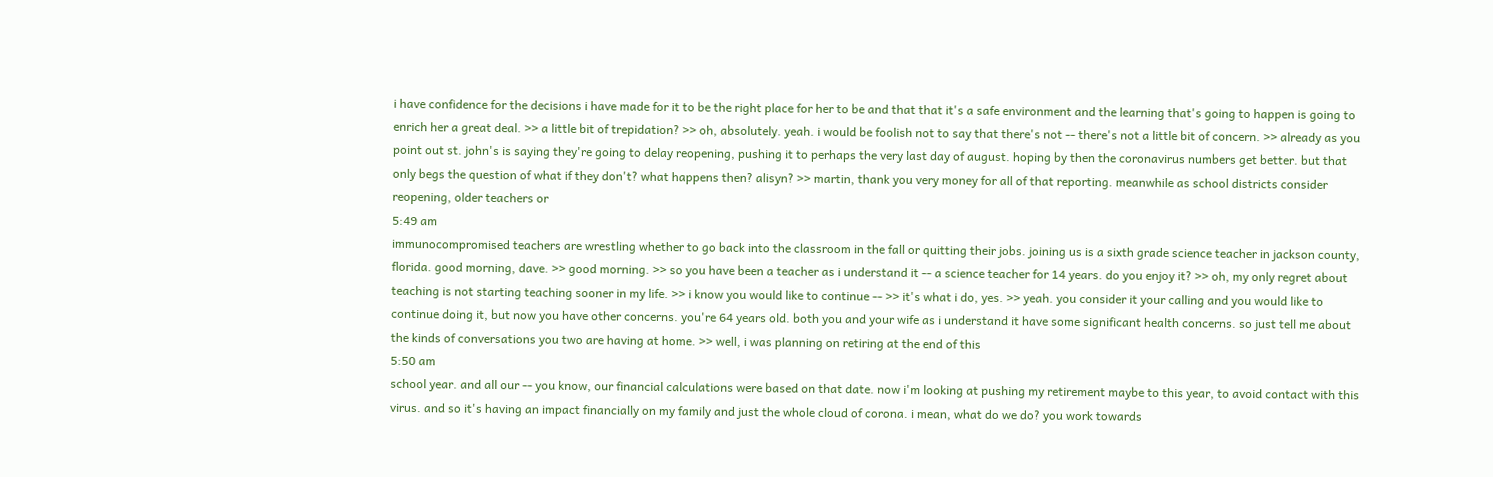i have confidence for the decisions i have made for it to be the right place for her to be and that that it's a safe environment and the learning that's going to happen is going to enrich her a great deal. >> a little bit of trepidation? >> oh, absolutely. yeah. i would be foolish not to say that there's not -- there's not a little bit of concern. >> already as you point out st. john's is saying they're going to delay reopening, pushing it to perhaps the very last day of august. hoping by then the coronavirus numbers get better. but that only begs the question of what if they don't? what happens then? alisyn? >> martin, thank you very money for all of that reporting. meanwhile as school districts consider reopening, older teachers or
5:49 am
immunocompromised teachers are wrestling whether to go back into the classroom in the fall or quitting their jobs. joining us is a sixth grade science teacher in jackson county, florida. good morning, dave. >> good morning. >> so you have been a teacher as i understand it -- a science teacher for 14 years. do you enjoy it? >> oh, my only regret about teaching is not starting teaching sooner in my life. >> i know you would like to continue -- >> it's what i do, yes. >> yeah. you consider it your calling and you would like to continue doing it, but now you have other concerns. you're 64 years old. both you and your wife as i understand it have some significant health concerns. so just tell me about the kinds of conversations you two are having at home. >> well, i was planning on retiring at the end of this
5:50 am
school year. and all our -- you know, our financial calculations were based on that date. now i'm looking at pushing my retirement maybe to this year, to avoid contact with this virus. and so it's having an impact financially on my family and just the whole cloud of corona. i mean, what do we do? you work towards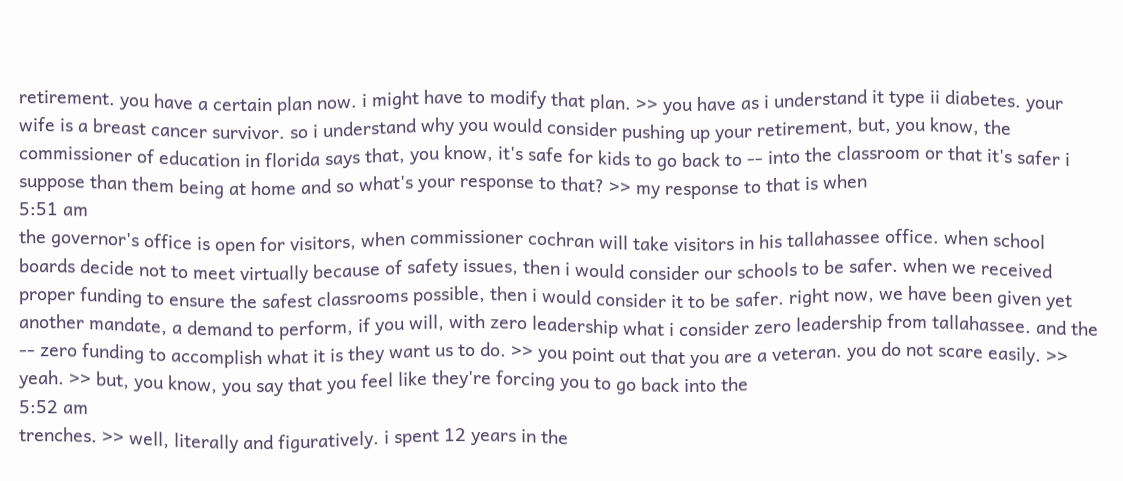retirement. you have a certain plan now. i might have to modify that plan. >> you have as i understand it type ii diabetes. your wife is a breast cancer survivor. so i understand why you would consider pushing up your retirement, but, you know, the commissioner of education in florida says that, you know, it's safe for kids to go back to -- into the classroom or that it's safer i suppose than them being at home and so what's your response to that? >> my response to that is when
5:51 am
the governor's office is open for visitors, when commissioner cochran will take visitors in his tallahassee office. when school boards decide not to meet virtually because of safety issues, then i would consider our schools to be safer. when we received proper funding to ensure the safest classrooms possible, then i would consider it to be safer. right now, we have been given yet another mandate, a demand to perform, if you will, with zero leadership what i consider zero leadership from tallahassee. and the -- zero funding to accomplish what it is they want us to do. >> you point out that you are a veteran. you do not scare easily. >> yeah. >> but, you know, you say that you feel like they're forcing you to go back into the
5:52 am
trenches. >> well, literally and figuratively. i spent 12 years in the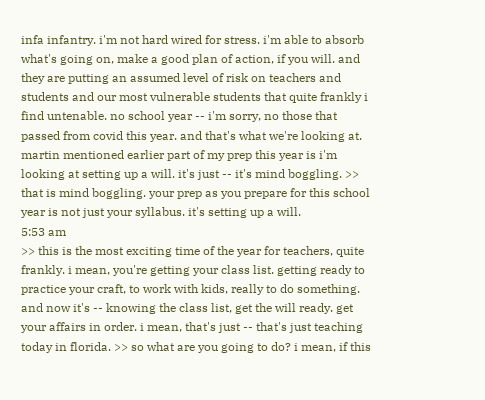infa infantry. i'm not hard wired for stress. i'm able to absorb what's going on, make a good plan of action, if you will. and they are putting an assumed level of risk on teachers and students and our most vulnerable students that quite frankly i find untenable. no school year -- i'm sorry, no those that passed from covid this year. and that's what we're looking at. martin mentioned earlier part of my prep this year is i'm looking at setting up a will. it's just -- it's mind boggling. >> that is mind boggling. your prep as you prepare for this school year is not just your syllabus. it's setting up a will.
5:53 am
>> this is the most exciting time of the year for teachers, quite frankly. i mean, you're getting your class list. getting ready to practice your craft, to work with kids, really to do something. and now it's -- knowing the class list, get the will ready. get your affairs in order. i mean, that's just -- that's just teaching today in florida. >> so what are you going to do? i mean, if this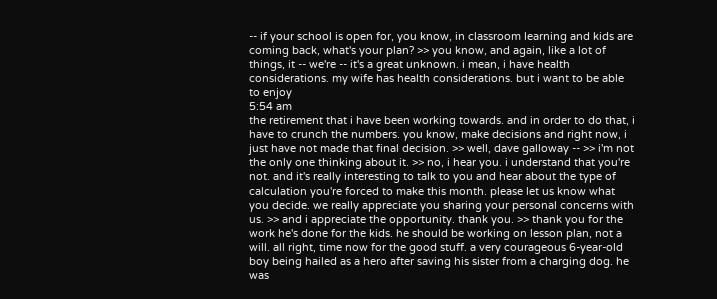-- if your school is open for, you know, in classroom learning and kids are coming back, what's your plan? >> you know, and again, like a lot of things, it -- we're -- it's a great unknown. i mean, i have health considerations. my wife has health considerations. but i want to be able to enjoy
5:54 am
the retirement that i have been working towards. and in order to do that, i have to crunch the numbers. you know, make decisions and right now, i just have not made that final decision. >> well, dave galloway -- >> i'm not the only one thinking about it. >> no, i hear you. i understand that you're not. and it's really interesting to talk to you and hear about the type of calculation you're forced to make this month. please let us know what you decide. we really appreciate you sharing your personal concerns with us. >> and i appreciate the opportunity. thank you. >> thank you for the work he's done for the kids. he should be working on lesson plan, not a will. all right, time now for the good stuff. a very courageous 6-year-old boy being hailed as a hero after saving his sister from a charging dog. he was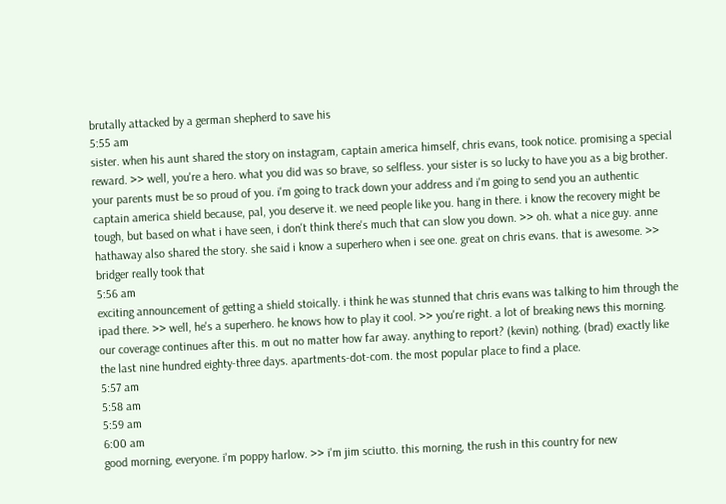brutally attacked by a german shepherd to save his
5:55 am
sister. when his aunt shared the story on instagram, captain america himself, chris evans, took notice. promising a special reward. >> well, you're a hero. what you did was so brave, so selfless. your sister is so lucky to have you as a big brother. your parents must be so proud of you. i'm going to track down your address and i'm going to send you an authentic captain america shield because, pal, you deserve it. we need people like you. hang in there. i know the recovery might be tough, but based on what i have seen, i don't think there's much that can slow you down. >> oh. what a nice guy. anne hathaway also shared the story. she said i know a superhero when i see one. great on chris evans. that is awesome. >> bridger really took that
5:56 am
exciting announcement of getting a shield stoically. i think he was stunned that chris evans was talking to him through the ipad there. >> well, he's a superhero. he knows how to play it cool. >> you're right. a lot of breaking news this morning. our coverage continues after this. m out no matter how far away. anything to report? (kevin) nothing. (brad) exactly like the last nine hundred eighty-three days. apartments-dot-com. the most popular place to find a place.
5:57 am
5:58 am
5:59 am
6:00 am
good morning, everyone. i'm poppy harlow. >> i'm jim sciutto. this morning, the rush in this country for new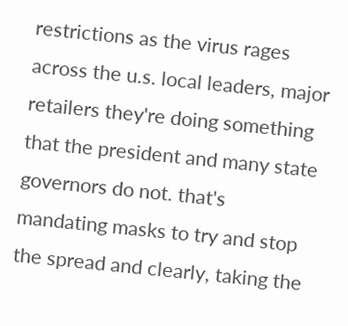restrictions as the virus rages across the u.s. local leaders, major retailers they're doing something that the president and many state governors do not. that's mandating masks to try and stop the spread and clearly, taking the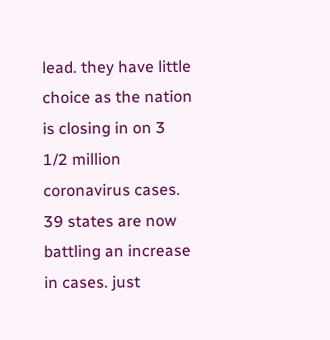lead. they have little choice as the nation is closing in on 3 1/2 million coronavirus cases. 39 states are now battling an increase in cases. just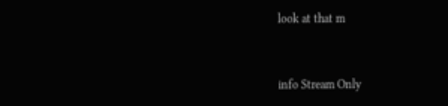look at that m


info Stream Only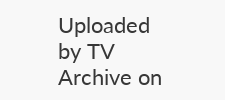Uploaded by TV Archive on